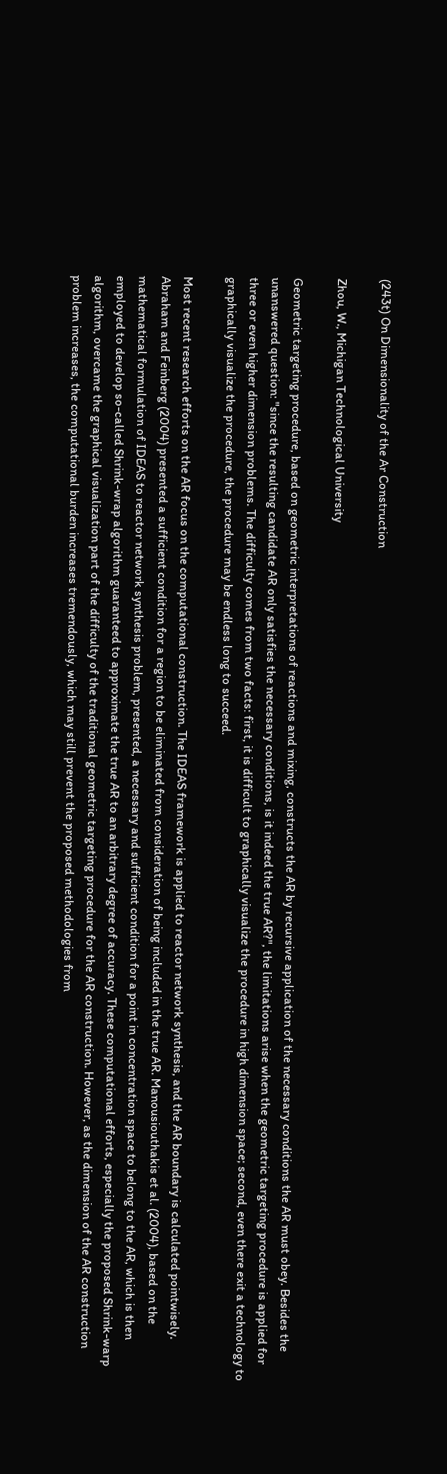(243t) On Dimensionality of the Ar Construction

Zhou, W., Michigan Technological University

Geometric targeting procedure, based on geometric interpretations of reactions and mixing, constructs the AR by recursive application of the necessary conditions the AR must obey. Besides the unanswered question: "since the resulting candidate AR only satisfies the necessary conditions, is it indeed the true AR?", the limitations arise when the geometric targeting procedure is applied for three or even higher dimension problems. The difficulty comes from two facts: first, it is difficult to graphically visualize the procedure in high dimension space; second, even there exit a technology to graphically visualize the procedure, the procedure may be endless long to succeed.

Most recent research efforts on the AR focus on the computational construction. The IDEAS framework is applied to reactor network synthesis, and the AR boundary is calculated pointwisely. Abraham and Feinberg (2004) presented a sufficient condition for a region to be eliminated from consideration of being included in the true AR. Manousiouthakis et al. (2004), based on the mathematical formulation of IDEAS to reactor network synthesis problem, presented, a necessary and sufficient condition for a point in concentration space to belong to the AR, which is then employed to develop so-called Shrink-wrap algorithm guaranteed to approximate the true AR to an arbitrary degree of accuracy. These computational efforts, especially the proposed Shrink-warp algorithm, overcame the graphical visualization part of the difficulty of the traditional geometric targeting procedure for the AR construction. However, as the dimension of the AR construction problem increases, the computational burden increases tremendously, which may still prevent the proposed methodologies from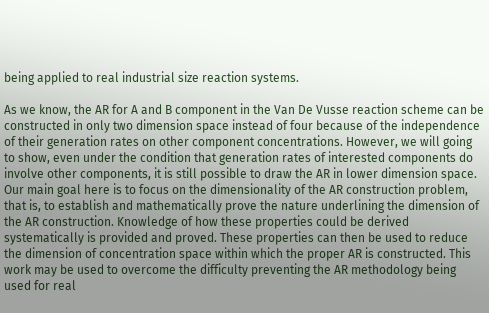being applied to real industrial size reaction systems.

As we know, the AR for A and B component in the Van De Vusse reaction scheme can be constructed in only two dimension space instead of four because of the independence of their generation rates on other component concentrations. However, we will going to show, even under the condition that generation rates of interested components do involve other components, it is still possible to draw the AR in lower dimension space. Our main goal here is to focus on the dimensionality of the AR construction problem, that is, to establish and mathematically prove the nature underlining the dimension of the AR construction. Knowledge of how these properties could be derived systematically is provided and proved. These properties can then be used to reduce the dimension of concentration space within which the proper AR is constructed. This work may be used to overcome the difficulty preventing the AR methodology being used for real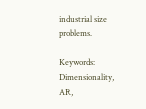industrial size problems.

Keywords: Dimensionality, AR,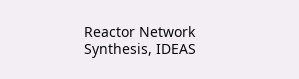Reactor Network Synthesis, IDEAS